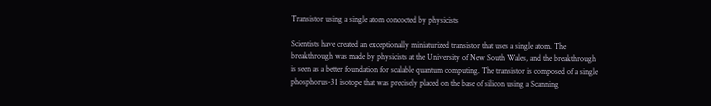Transistor using a single atom concocted by physicists

Scientists have created an exceptionally miniaturized transistor that uses a single atom. The breakthrough was made by physicists at the University of New South Wales, and the breakthrough is seen as a better foundation for scalable quantum computing. The transistor is composed of a single phosphorus-31 isotope that was precisely placed on the base of silicon using a Scanning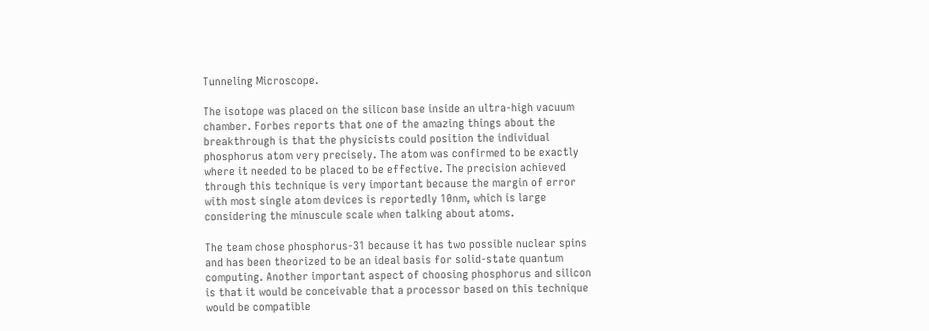Tunneling Microscope.

The isotope was placed on the silicon base inside an ultra-high vacuum chamber. Forbes reports that one of the amazing things about the breakthrough is that the physicists could position the individual phosphorus atom very precisely. The atom was confirmed to be exactly where it needed to be placed to be effective. The precision achieved through this technique is very important because the margin of error with most single atom devices is reportedly 10nm, which is large considering the minuscule scale when talking about atoms.

The team chose phosphorus-31 because it has two possible nuclear spins and has been theorized to be an ideal basis for solid-state quantum computing. Another important aspect of choosing phosphorus and silicon is that it would be conceivable that a processor based on this technique would be compatible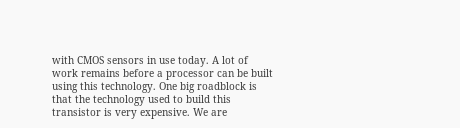with CMOS sensors in use today. A lot of work remains before a processor can be built using this technology. One big roadblock is that the technology used to build this transistor is very expensive. We are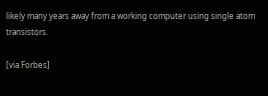likely many years away from a working computer using single atom transistors.

[via Forbes]